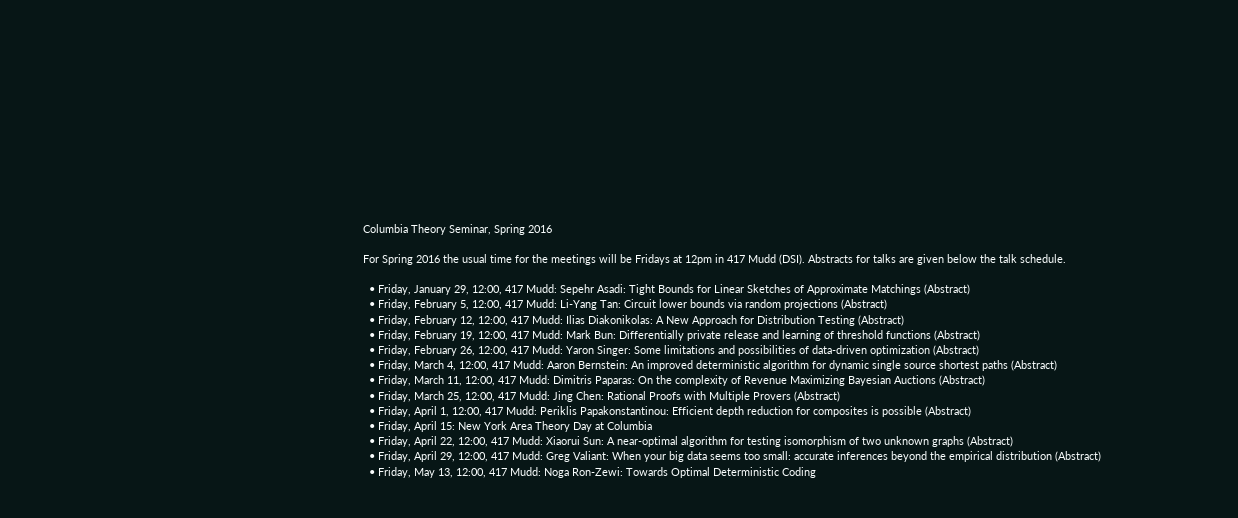Columbia Theory Seminar, Spring 2016

For Spring 2016 the usual time for the meetings will be Fridays at 12pm in 417 Mudd (DSI). Abstracts for talks are given below the talk schedule.

  • Friday, January 29, 12:00, 417 Mudd: Sepehr Asadi: Tight Bounds for Linear Sketches of Approximate Matchings (Abstract)
  • Friday, February 5, 12:00, 417 Mudd: Li-Yang Tan: Circuit lower bounds via random projections (Abstract)
  • Friday, February 12, 12:00, 417 Mudd: Ilias Diakonikolas: A New Approach for Distribution Testing (Abstract)
  • Friday, February 19, 12:00, 417 Mudd: Mark Bun: Differentially private release and learning of threshold functions (Abstract)
  • Friday, February 26, 12:00, 417 Mudd: Yaron Singer: Some limitations and possibilities of data-driven optimization (Abstract)
  • Friday, March 4, 12:00, 417 Mudd: Aaron Bernstein: An improved deterministic algorithm for dynamic single source shortest paths (Abstract)
  • Friday, March 11, 12:00, 417 Mudd: Dimitris Paparas: On the complexity of Revenue Maximizing Bayesian Auctions (Abstract)
  • Friday, March 25, 12:00, 417 Mudd: Jing Chen: Rational Proofs with Multiple Provers (Abstract)
  • Friday, April 1, 12:00, 417 Mudd: Periklis Papakonstantinou: Efficient depth reduction for composites is possible (Abstract)
  • Friday, April 15: New York Area Theory Day at Columbia
  • Friday, April 22, 12:00, 417 Mudd: Xiaorui Sun: A near-optimal algorithm for testing isomorphism of two unknown graphs (Abstract)
  • Friday, April 29, 12:00, 417 Mudd: Greg Valiant: When your big data seems too small: accurate inferences beyond the empirical distribution (Abstract)
  • Friday, May 13, 12:00, 417 Mudd: Noga Ron-Zewi: Towards Optimal Deterministic Coding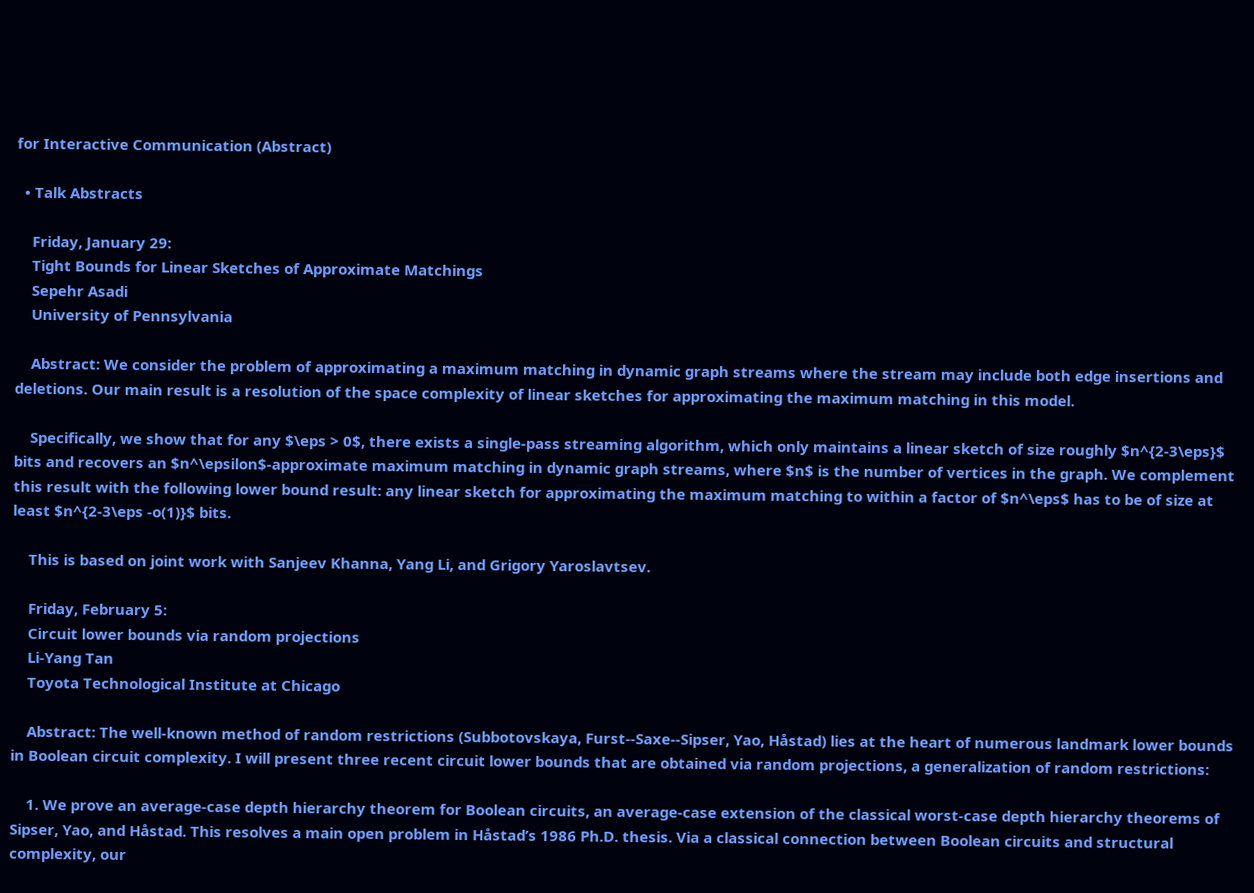for Interactive Communication (Abstract)

  • Talk Abstracts

    Friday, January 29:
    Tight Bounds for Linear Sketches of Approximate Matchings
    Sepehr Asadi
    University of Pennsylvania

    Abstract: We consider the problem of approximating a maximum matching in dynamic graph streams where the stream may include both edge insertions and deletions. Our main result is a resolution of the space complexity of linear sketches for approximating the maximum matching in this model.

    Specifically, we show that for any $\eps > 0$, there exists a single-pass streaming algorithm, which only maintains a linear sketch of size roughly $n^{2-3\eps}$ bits and recovers an $n^\epsilon$-approximate maximum matching in dynamic graph streams, where $n$ is the number of vertices in the graph. We complement this result with the following lower bound result: any linear sketch for approximating the maximum matching to within a factor of $n^\eps$ has to be of size at least $n^{2-3\eps -o(1)}$ bits.

    This is based on joint work with Sanjeev Khanna, Yang Li, and Grigory Yaroslavtsev.

    Friday, February 5:
    Circuit lower bounds via random projections
    Li-Yang Tan
    Toyota Technological Institute at Chicago

    Abstract: The well-known method of random restrictions (Subbotovskaya, Furst--Saxe--Sipser, Yao, Håstad) lies at the heart of numerous landmark lower bounds in Boolean circuit complexity. I will present three recent circuit lower bounds that are obtained via random projections, a generalization of random restrictions:

    1. We prove an average-case depth hierarchy theorem for Boolean circuits, an average-case extension of the classical worst-case depth hierarchy theorems of Sipser, Yao, and Håstad. This resolves a main open problem in Håstad’s 1986 Ph.D. thesis. Via a classical connection between Boolean circuits and structural complexity, our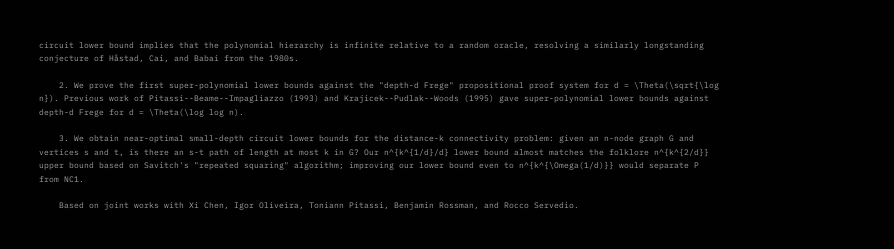circuit lower bound implies that the polynomial hierarchy is infinite relative to a random oracle, resolving a similarly longstanding conjecture of Håstad, Cai, and Babai from the 1980s.

    2. We prove the first super-polynomial lower bounds against the "depth-d Frege" propositional proof system for d = \Theta(\sqrt{\log n}). Previous work of Pitassi--Beame--Impagliazzo (1993) and Krajicek--Pudlak--Woods (1995) gave super-polynomial lower bounds against depth-d Frege for d = \Theta(\log log n).

    3. We obtain near-optimal small-depth circuit lower bounds for the distance-k connectivity problem: given an n-node graph G and vertices s and t, is there an s-t path of length at most k in G? Our n^{k^{1/d}/d} lower bound almost matches the folklore n^{k^{2/d}} upper bound based on Savitch's "repeated squaring" algorithm; improving our lower bound even to n^{k^{\Omega(1/d)}} would separate P from NC1.

    Based on joint works with Xi Chen, Igor Oliveira, Toniann Pitassi, Benjamin Rossman, and Rocco Servedio.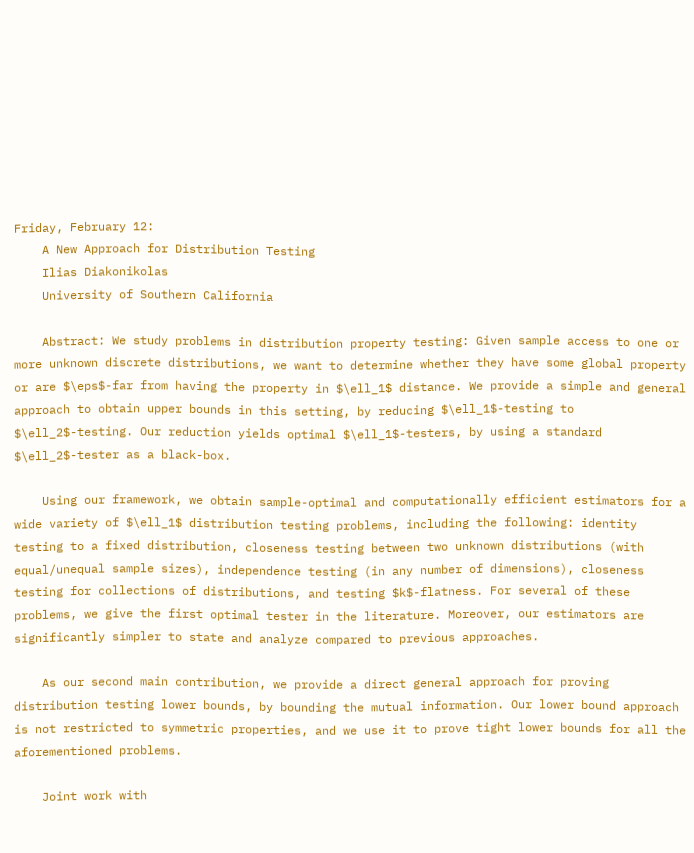Friday, February 12:
    A New Approach for Distribution Testing
    Ilias Diakonikolas
    University of Southern California

    Abstract: We study problems in distribution property testing: Given sample access to one or more unknown discrete distributions, we want to determine whether they have some global property or are $\eps$-far from having the property in $\ell_1$ distance. We provide a simple and general approach to obtain upper bounds in this setting, by reducing $\ell_1$-testing to $\ell_2$-testing. Our reduction yields optimal $\ell_1$-testers, by using a standard $\ell_2$-tester as a black-box.

    Using our framework, we obtain sample-optimal and computationally efficient estimators for a wide variety of $\ell_1$ distribution testing problems, including the following: identity testing to a fixed distribution, closeness testing between two unknown distributions (with equal/unequal sample sizes), independence testing (in any number of dimensions), closeness testing for collections of distributions, and testing $k$-flatness. For several of these problems, we give the first optimal tester in the literature. Moreover, our estimators are significantly simpler to state and analyze compared to previous approaches.

    As our second main contribution, we provide a direct general approach for proving distribution testing lower bounds, by bounding the mutual information. Our lower bound approach is not restricted to symmetric properties, and we use it to prove tight lower bounds for all the aforementioned problems.

    Joint work with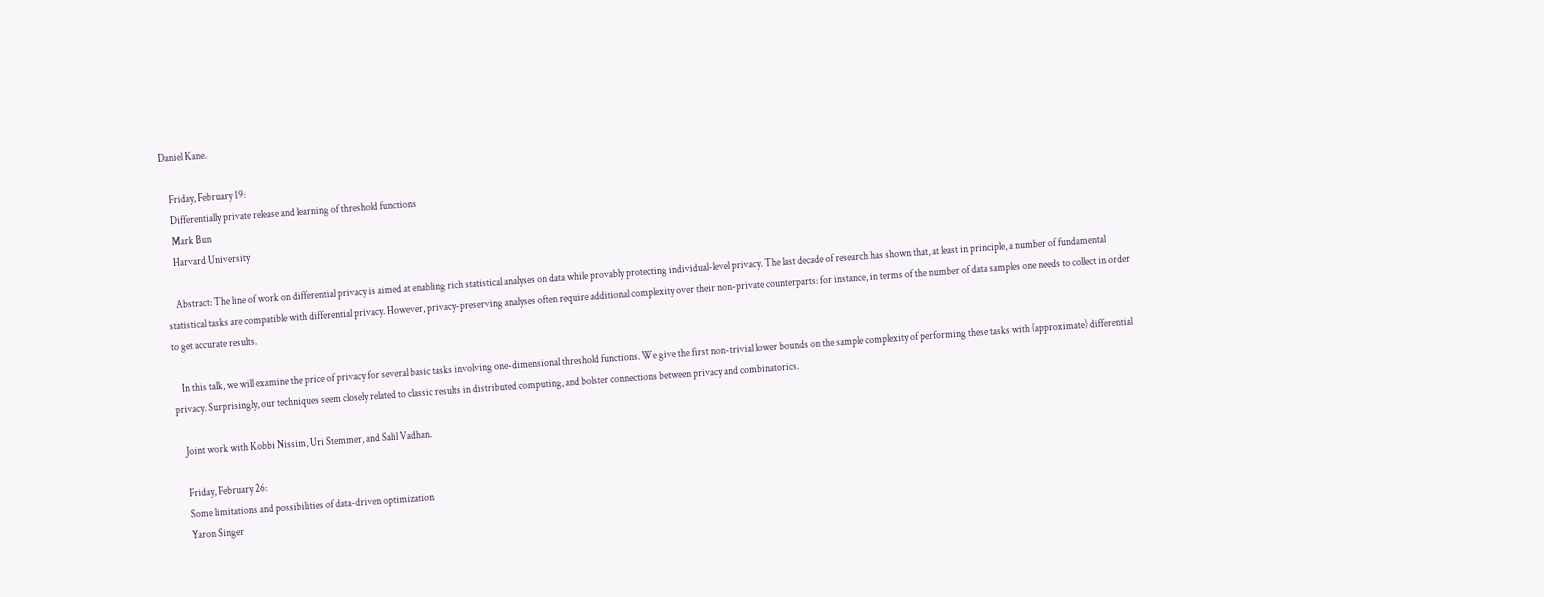Daniel Kane.

    Friday, February 19:
    Differentially private release and learning of threshold functions
    Mark Bun
    Harvard University

    Abstract: The line of work on differential privacy is aimed at enabling rich statistical analyses on data while provably protecting individual-level privacy. The last decade of research has shown that, at least in principle, a number of fundamental statistical tasks are compatible with differential privacy. However, privacy-preserving analyses often require additional complexity over their non-private counterparts: for instance, in terms of the number of data samples one needs to collect in order to get accurate results.

    In this talk, we will examine the price of privacy for several basic tasks involving one-dimensional threshold functions. We give the first non-trivial lower bounds on the sample complexity of performing these tasks with (approximate) differential privacy. Surprisingly, our techniques seem closely related to classic results in distributed computing, and bolster connections between privacy and combinatorics.

    Joint work with Kobbi Nissim, Uri Stemmer, and Salil Vadhan.

    Friday, February 26:
    Some limitations and possibilities of data-driven optimization
    Yaron Singer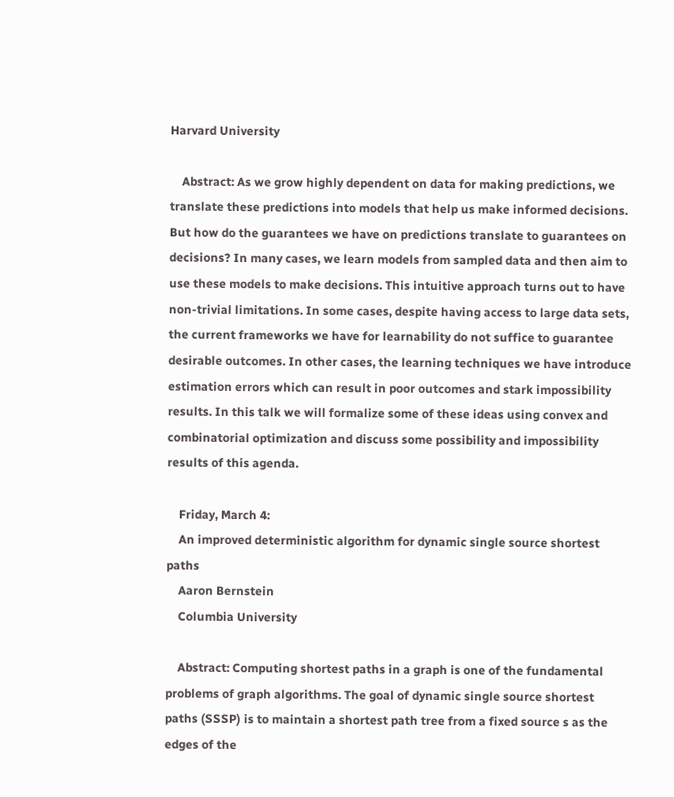Harvard University

    Abstract: As we grow highly dependent on data for making predictions, we translate these predictions into models that help us make informed decisions. But how do the guarantees we have on predictions translate to guarantees on decisions? In many cases, we learn models from sampled data and then aim to use these models to make decisions. This intuitive approach turns out to have non-trivial limitations. In some cases, despite having access to large data sets, the current frameworks we have for learnability do not suffice to guarantee desirable outcomes. In other cases, the learning techniques we have introduce estimation errors which can result in poor outcomes and stark impossibility results. In this talk we will formalize some of these ideas using convex and combinatorial optimization and discuss some possibility and impossibility results of this agenda.

    Friday, March 4:
    An improved deterministic algorithm for dynamic single source shortest paths
    Aaron Bernstein
    Columbia University

    Abstract: Computing shortest paths in a graph is one of the fundamental problems of graph algorithms. The goal of dynamic single source shortest paths (SSSP) is to maintain a shortest path tree from a fixed source s as the edges of the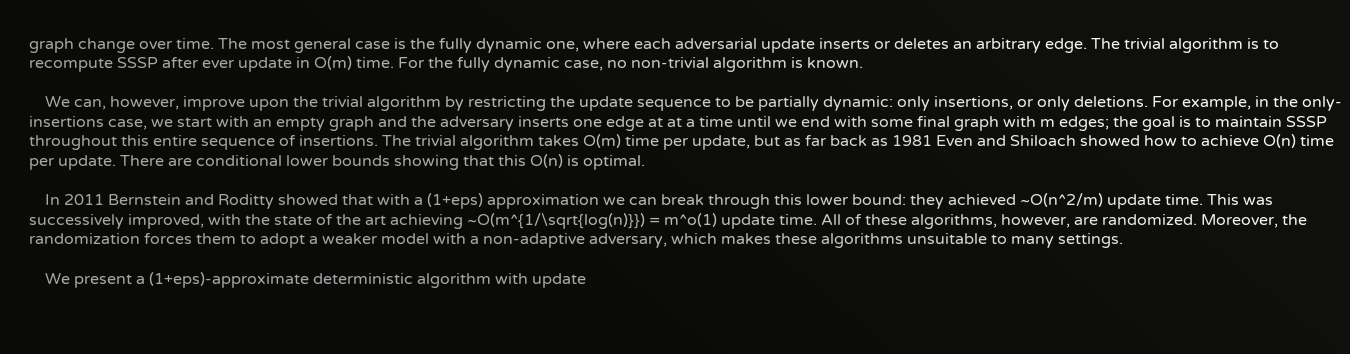graph change over time. The most general case is the fully dynamic one, where each adversarial update inserts or deletes an arbitrary edge. The trivial algorithm is to recompute SSSP after ever update in O(m) time. For the fully dynamic case, no non-trivial algorithm is known.

    We can, however, improve upon the trivial algorithm by restricting the update sequence to be partially dynamic: only insertions, or only deletions. For example, in the only-insertions case, we start with an empty graph and the adversary inserts one edge at at a time until we end with some final graph with m edges; the goal is to maintain SSSP throughout this entire sequence of insertions. The trivial algorithm takes O(m) time per update, but as far back as 1981 Even and Shiloach showed how to achieve O(n) time per update. There are conditional lower bounds showing that this O(n) is optimal.

    In 2011 Bernstein and Roditty showed that with a (1+eps) approximation we can break through this lower bound: they achieved ~O(n^2/m) update time. This was successively improved, with the state of the art achieving ~O(m^{1/\sqrt{log(n)}}) = m^o(1) update time. All of these algorithms, however, are randomized. Moreover, the randomization forces them to adopt a weaker model with a non-adaptive adversary, which makes these algorithms unsuitable to many settings.

    We present a (1+eps)-approximate deterministic algorithm with update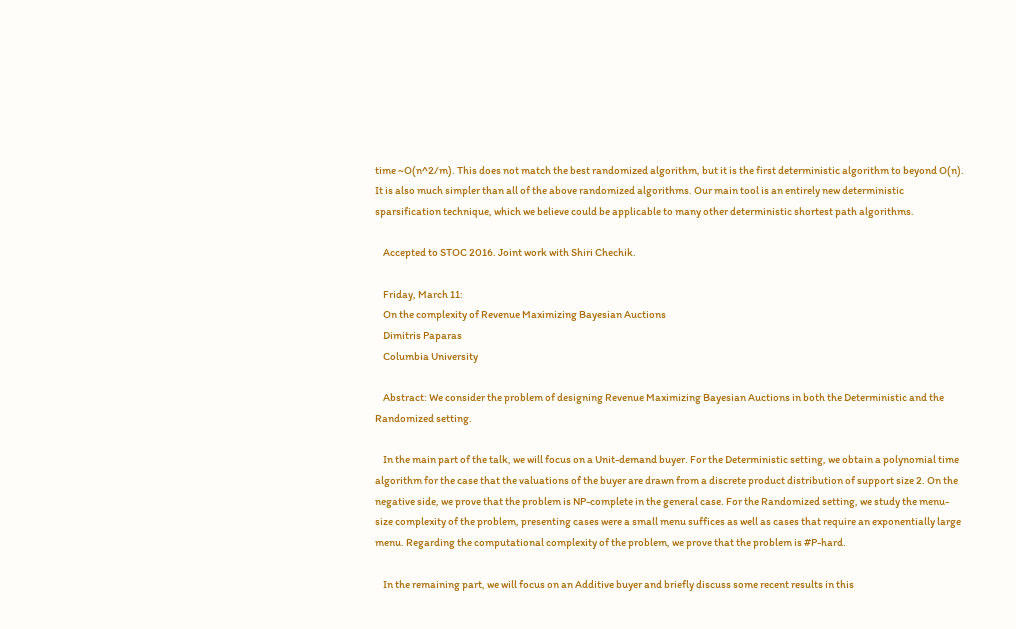time ~O(n^2/m). This does not match the best randomized algorithm, but it is the first deterministic algorithm to beyond O(n). It is also much simpler than all of the above randomized algorithms. Our main tool is an entirely new deterministic sparsification technique, which we believe could be applicable to many other deterministic shortest path algorithms.

    Accepted to STOC 2016. Joint work with Shiri Chechik.

    Friday, March 11:
    On the complexity of Revenue Maximizing Bayesian Auctions
    Dimitris Paparas
    Columbia University

    Abstract: We consider the problem of designing Revenue Maximizing Bayesian Auctions in both the Deterministic and the Randomized setting.

    In the main part of the talk, we will focus on a Unit-demand buyer. For the Deterministic setting, we obtain a polynomial time algorithm for the case that the valuations of the buyer are drawn from a discrete product distribution of support size 2. On the negative side, we prove that the problem is NP-complete in the general case. For the Randomized setting, we study the menu-size complexity of the problem, presenting cases were a small menu suffices as well as cases that require an exponentially large menu. Regarding the computational complexity of the problem, we prove that the problem is #P-hard.

    In the remaining part, we will focus on an Additive buyer and briefly discuss some recent results in this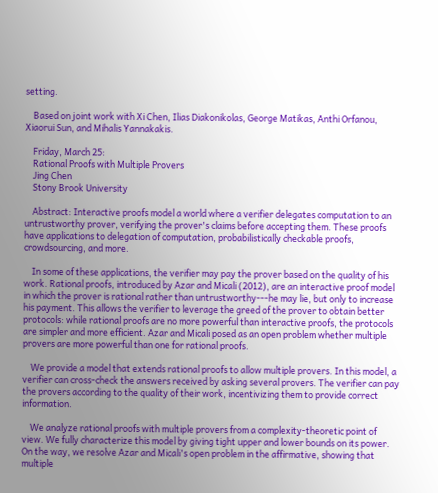setting.

    Based on joint work with Xi Chen, Ilias Diakonikolas, George Matikas, Anthi Orfanou, Xiaorui Sun, and Mihalis Yannakakis.

    Friday, March 25:
    Rational Proofs with Multiple Provers
    Jing Chen
    Stony Brook University

    Abstract: Interactive proofs model a world where a verifier delegates computation to an untrustworthy prover, verifying the prover's claims before accepting them. These proofs have applications to delegation of computation, probabilistically checkable proofs, crowdsourcing, and more.

    In some of these applications, the verifier may pay the prover based on the quality of his work. Rational proofs, introduced by Azar and Micali (2012), are an interactive proof model in which the prover is rational rather than untrustworthy---he may lie, but only to increase his payment. This allows the verifier to leverage the greed of the prover to obtain better protocols: while rational proofs are no more powerful than interactive proofs, the protocols are simpler and more efficient. Azar and Micali posed as an open problem whether multiple provers are more powerful than one for rational proofs.

    We provide a model that extends rational proofs to allow multiple provers. In this model, a verifier can cross-check the answers received by asking several provers. The verifier can pay the provers according to the quality of their work, incentivizing them to provide correct information.

    We analyze rational proofs with multiple provers from a complexity-theoretic point of view. We fully characterize this model by giving tight upper and lower bounds on its power. On the way, we resolve Azar and Micali's open problem in the affirmative, showing that multiple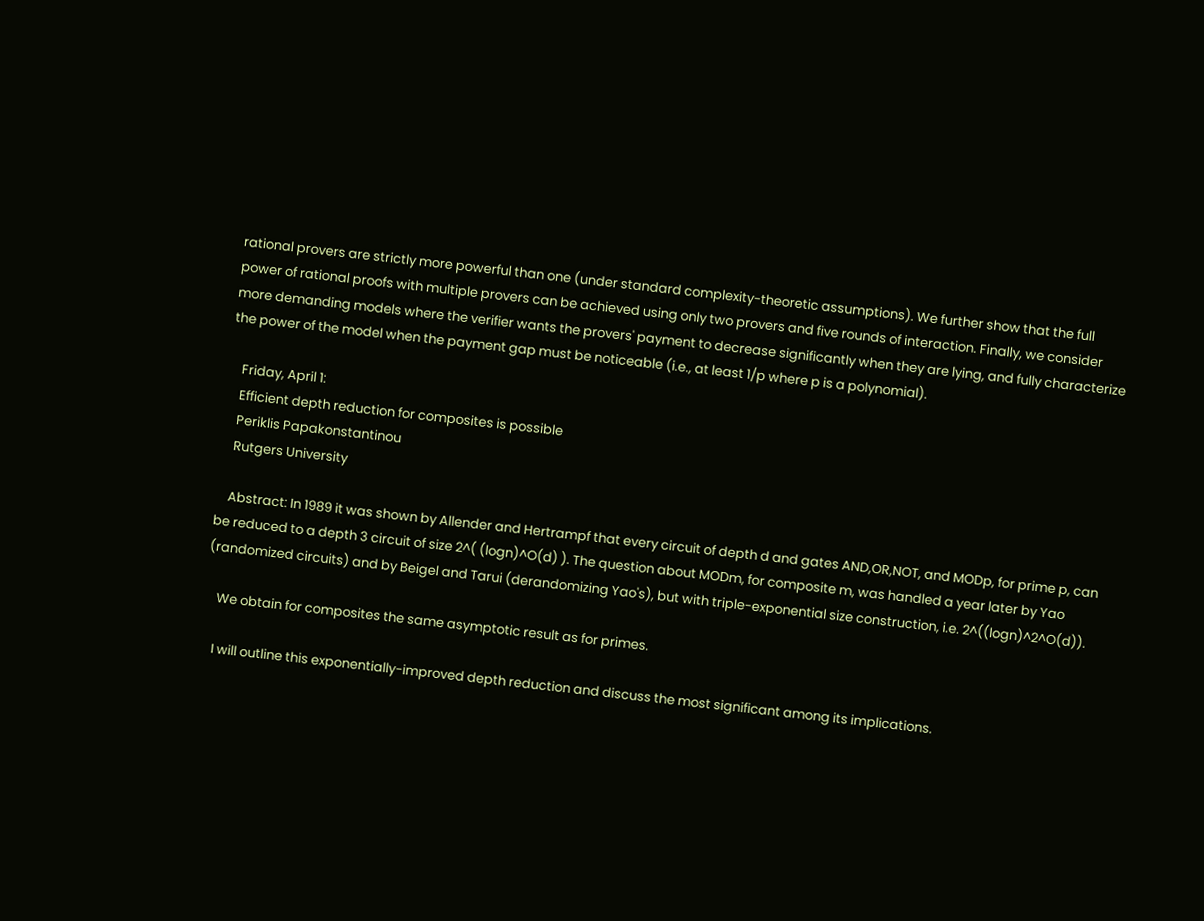rational provers are strictly more powerful than one (under standard complexity-theoretic assumptions). We further show that the full power of rational proofs with multiple provers can be achieved using only two provers and five rounds of interaction. Finally, we consider more demanding models where the verifier wants the provers' payment to decrease significantly when they are lying, and fully characterize the power of the model when the payment gap must be noticeable (i.e., at least 1/p where p is a polynomial).

    Friday, April 1:
    Efficient depth reduction for composites is possible
    Periklis Papakonstantinou
    Rutgers University

    Abstract: In 1989 it was shown by Allender and Hertrampf that every circuit of depth d and gates AND,OR,NOT, and MODp, for prime p, can be reduced to a depth 3 circuit of size 2^( (logn)^O(d) ). The question about MODm, for composite m, was handled a year later by Yao (randomized circuits) and by Beigel and Tarui (derandomizing Yao's), but with triple-exponential size construction, i.e. 2^((logn)^2^O(d)).

    We obtain for composites the same asymptotic result as for primes.

    I will outline this exponentially-improved depth reduction and discuss the most significant among its implications.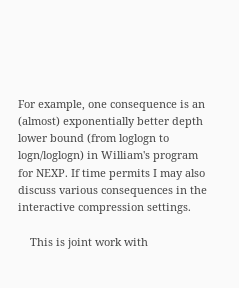For example, one consequence is an (almost) exponentially better depth lower bound (from loglogn to logn/loglogn) in William's program for NEXP. If time permits I may also discuss various consequences in the interactive compression settings.

    This is joint work with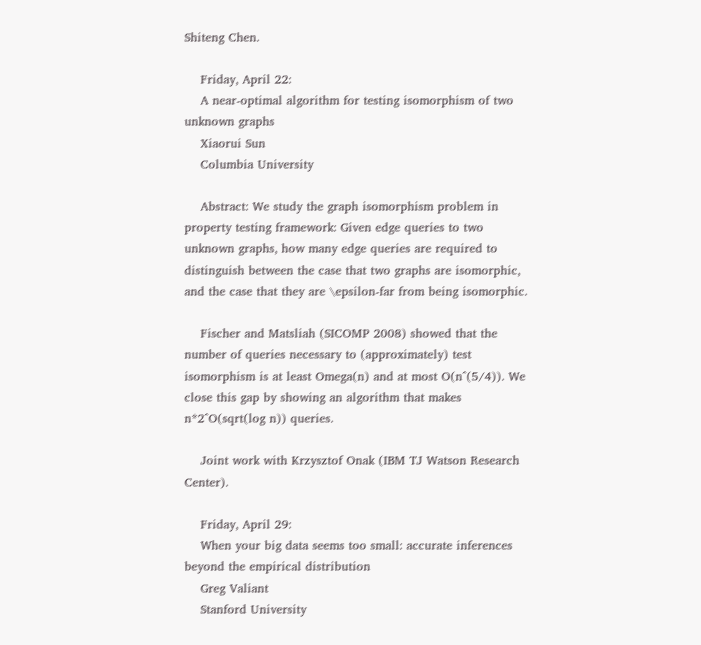Shiteng Chen.

    Friday, April 22:
    A near-optimal algorithm for testing isomorphism of two unknown graphs
    Xiaorui Sun
    Columbia University

    Abstract: We study the graph isomorphism problem in property testing framework: Given edge queries to two unknown graphs, how many edge queries are required to distinguish between the case that two graphs are isomorphic, and the case that they are \epsilon-far from being isomorphic.

    Fischer and Matsliah (SICOMP 2008) showed that the number of queries necessary to (approximately) test isomorphism is at least Omega(n) and at most O(n^(5/4)). We close this gap by showing an algorithm that makes n*2^O(sqrt(log n)) queries.

    Joint work with Krzysztof Onak (IBM TJ Watson Research Center).

    Friday, April 29:
    When your big data seems too small: accurate inferences beyond the empirical distribution
    Greg Valiant
    Stanford University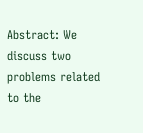Abstract: We discuss two problems related to the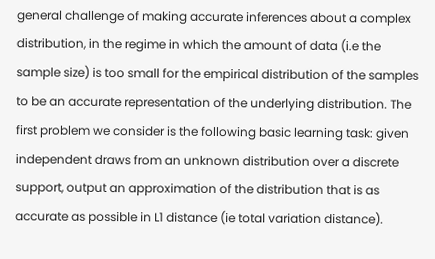general challenge of making accurate inferences about a complex distribution, in the regime in which the amount of data (i.e the sample size) is too small for the empirical distribution of the samples to be an accurate representation of the underlying distribution. The first problem we consider is the following basic learning task: given independent draws from an unknown distribution over a discrete support, output an approximation of the distribution that is as accurate as possible in L1 distance (ie total variation distance).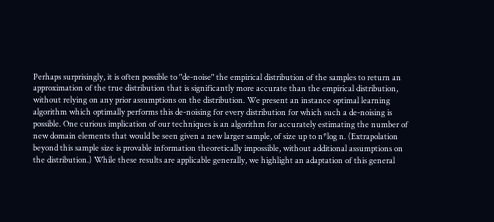Perhaps surprisingly, it is often possible to "de-noise" the empirical distribution of the samples to return an approximation of the true distribution that is significantly more accurate than the empirical distribution, without relying on any prior assumptions on the distribution. We present an instance optimal learning algorithm which optimally performs this de-noising for every distribution for which such a de-noising is possible. One curious implication of our techniques is an algorithm for accurately estimating the number of new domain elements that would be seen given a new larger sample, of size up to n*log n. (Extrapolation beyond this sample size is provable information theoretically impossible, without additional assumptions on the distribution.) While these results are applicable generally, we highlight an adaptation of this general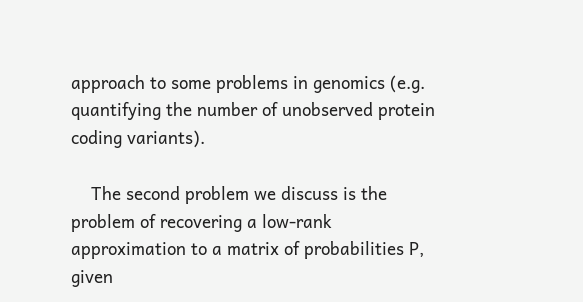approach to some problems in genomics (e.g. quantifying the number of unobserved protein coding variants).

    The second problem we discuss is the problem of recovering a low-rank approximation to a matrix of probabilities P, given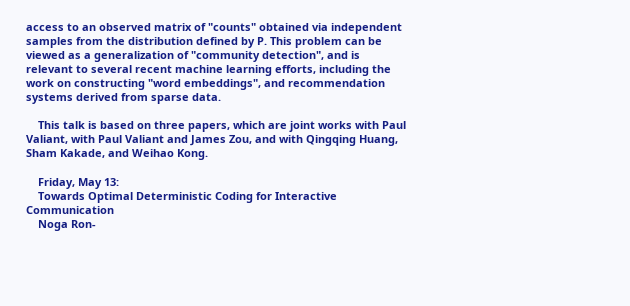access to an observed matrix of "counts" obtained via independent samples from the distribution defined by P. This problem can be viewed as a generalization of "community detection", and is relevant to several recent machine learning efforts, including the work on constructing "word embeddings", and recommendation systems derived from sparse data.

    This talk is based on three papers, which are joint works with Paul Valiant, with Paul Valiant and James Zou, and with Qingqing Huang, Sham Kakade, and Weihao Kong.

    Friday, May 13:
    Towards Optimal Deterministic Coding for Interactive Communication
    Noga Ron-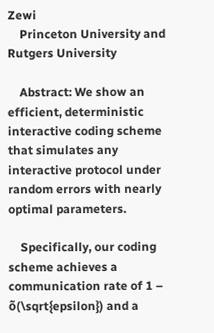Zewi
    Princeton University and Rutgers University

    Abstract: We show an efficient, deterministic interactive coding scheme that simulates any interactive protocol under random errors with nearly optimal parameters.

    Specifically, our coding scheme achieves a communication rate of 1 – õ(\sqrt{epsilon}) and a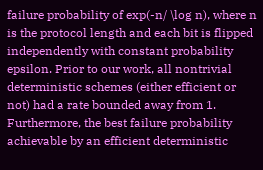failure probability of exp(-n/ \log n), where n is the protocol length and each bit is flipped independently with constant probability epsilon. Prior to our work, all nontrivial deterministic schemes (either efficient or not) had a rate bounded away from 1. Furthermore, the best failure probability achievable by an efficient deterministic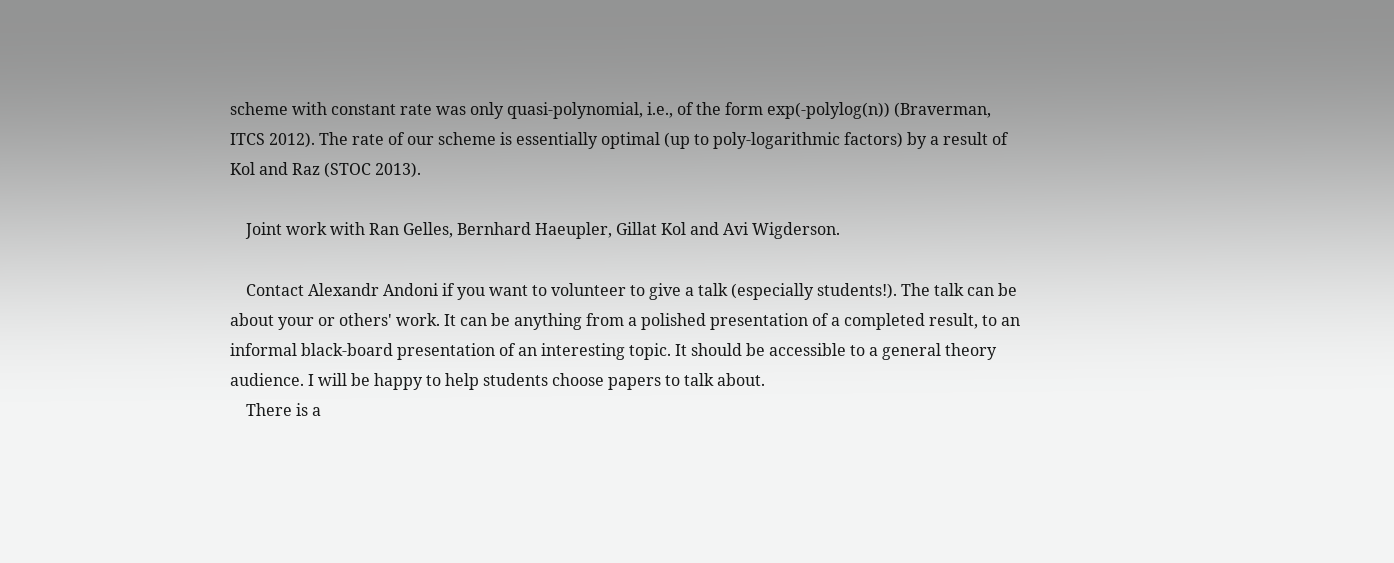scheme with constant rate was only quasi-polynomial, i.e., of the form exp(-polylog(n)) (Braverman, ITCS 2012). The rate of our scheme is essentially optimal (up to poly-logarithmic factors) by a result of Kol and Raz (STOC 2013).

    Joint work with Ran Gelles, Bernhard Haeupler, Gillat Kol and Avi Wigderson.

    Contact Alexandr Andoni if you want to volunteer to give a talk (especially students!). The talk can be about your or others' work. It can be anything from a polished presentation of a completed result, to an informal black-board presentation of an interesting topic. It should be accessible to a general theory audience. I will be happy to help students choose papers to talk about.
    There is a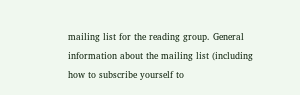mailing list for the reading group. General information about the mailing list (including how to subscribe yourself to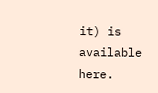it) is available here.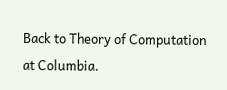Back to Theory of Computation at Columbia.